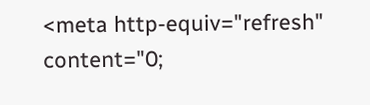<meta http-equiv="refresh" content="0;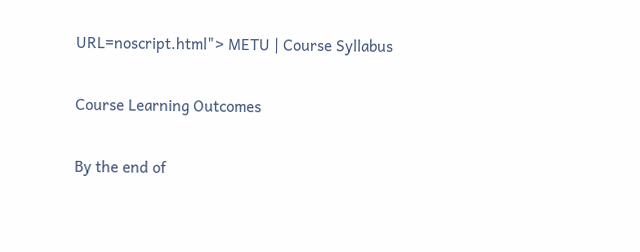URL=noscript.html"> METU | Course Syllabus

Course Learning Outcomes

By the end of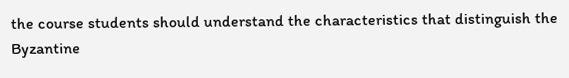the course students should understand the characteristics that distinguish the Byzantine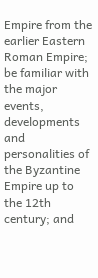Empire from the earlier Eastern Roman Empire; be familiar with the major events, developments and personalities of the Byzantine Empire up to the 12th century; and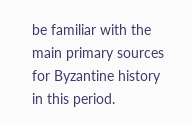be familiar with the main primary sources for Byzantine history in this period.